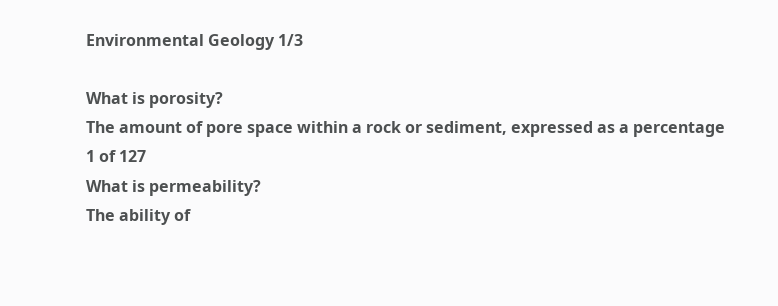Environmental Geology 1/3

What is porosity?
The amount of pore space within a rock or sediment, expressed as a percentage
1 of 127
What is permeability?
The ability of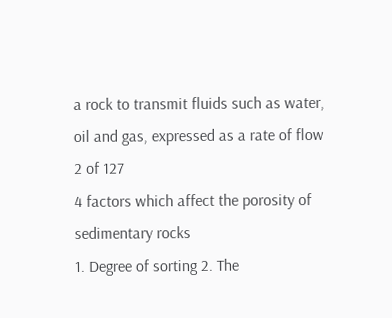a rock to transmit fluids such as water, oil and gas, expressed as a rate of flow
2 of 127
4 factors which affect the porosity of sedimentary rocks
1. Degree of sorting 2. The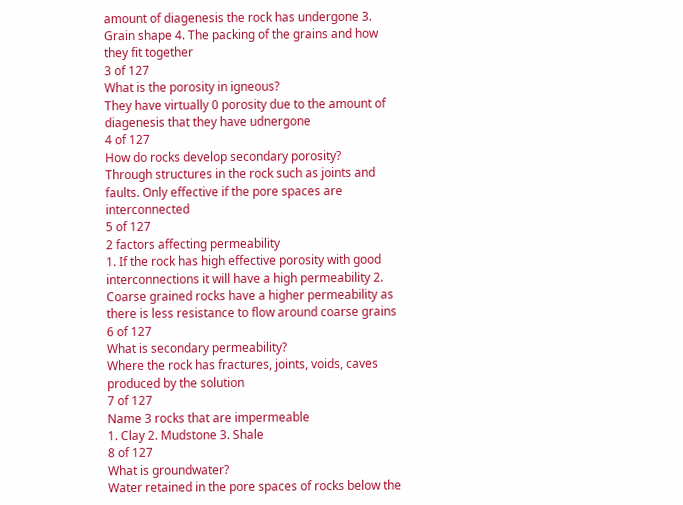amount of diagenesis the rock has undergone 3. Grain shape 4. The packing of the grains and how they fit together
3 of 127
What is the porosity in igneous?
They have virtually 0 porosity due to the amount of diagenesis that they have udnergone
4 of 127
How do rocks develop secondary porosity?
Through structures in the rock such as joints and faults. Only effective if the pore spaces are interconnected
5 of 127
2 factors affecting permeability
1. If the rock has high effective porosity with good interconnections it will have a high permeability 2. Coarse grained rocks have a higher permeability as there is less resistance to flow around coarse grains
6 of 127
What is secondary permeability?
Where the rock has fractures, joints, voids, caves produced by the solution
7 of 127
Name 3 rocks that are impermeable
1. Clay 2. Mudstone 3. Shale
8 of 127
What is groundwater?
Water retained in the pore spaces of rocks below the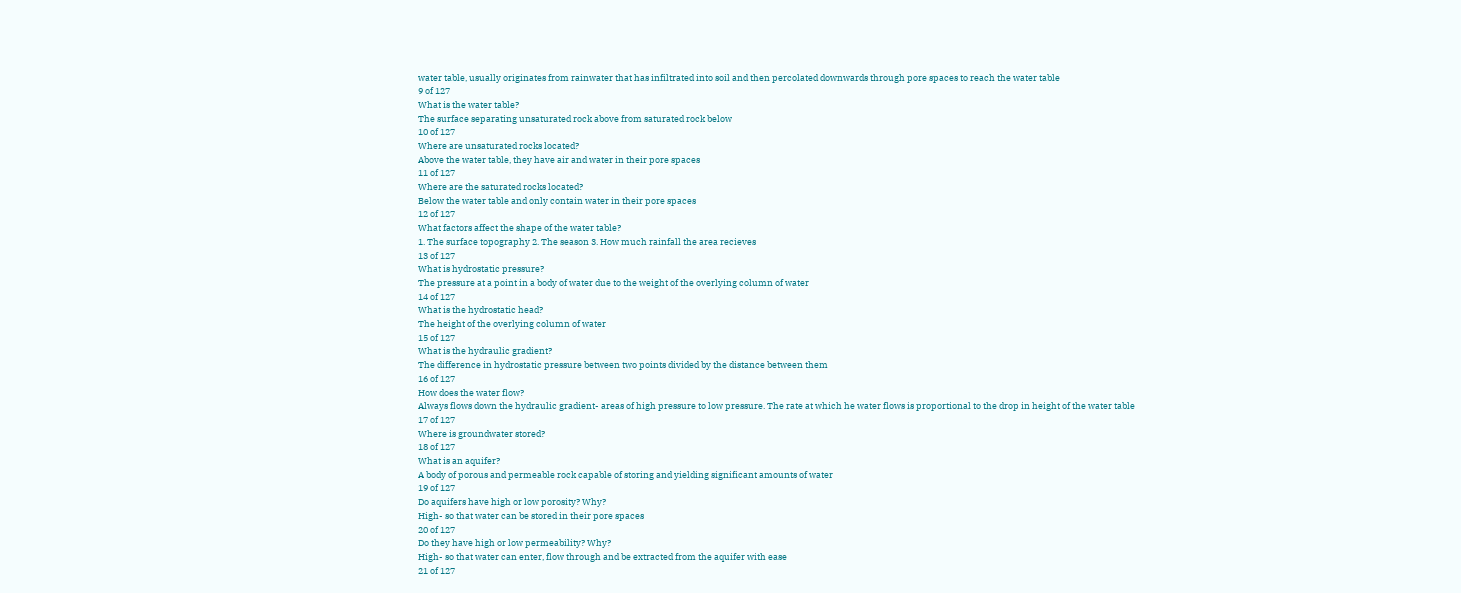water table, usually originates from rainwater that has infiltrated into soil and then percolated downwards through pore spaces to reach the water table
9 of 127
What is the water table?
The surface separating unsaturated rock above from saturated rock below
10 of 127
Where are unsaturated rocks located?
Above the water table, they have air and water in their pore spaces
11 of 127
Where are the saturated rocks located?
Below the water table and only contain water in their pore spaces
12 of 127
What factors affect the shape of the water table?
1. The surface topography 2. The season 3. How much rainfall the area recieves
13 of 127
What is hydrostatic pressure?
The pressure at a point in a body of water due to the weight of the overlying column of water
14 of 127
What is the hydrostatic head?
The height of the overlying column of water
15 of 127
What is the hydraulic gradient?
The difference in hydrostatic pressure between two points divided by the distance between them
16 of 127
How does the water flow?
Always flows down the hydraulic gradient- areas of high pressure to low pressure. The rate at which he water flows is proportional to the drop in height of the water table
17 of 127
Where is groundwater stored?
18 of 127
What is an aquifer?
A body of porous and permeable rock capable of storing and yielding significant amounts of water
19 of 127
Do aquifers have high or low porosity? Why?
High- so that water can be stored in their pore spaces
20 of 127
Do they have high or low permeability? Why?
High- so that water can enter, flow through and be extracted from the aquifer with ease
21 of 127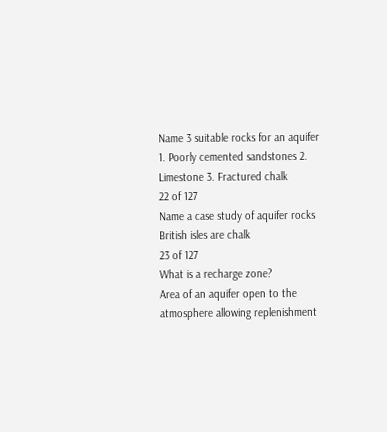Name 3 suitable rocks for an aquifer
1. Poorly cemented sandstones 2. Limestone 3. Fractured chalk
22 of 127
Name a case study of aquifer rocks
British isles are chalk
23 of 127
What is a recharge zone?
Area of an aquifer open to the atmosphere allowing replenishment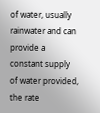of water, usually rainwater and can provide a constant supply of water provided, the rate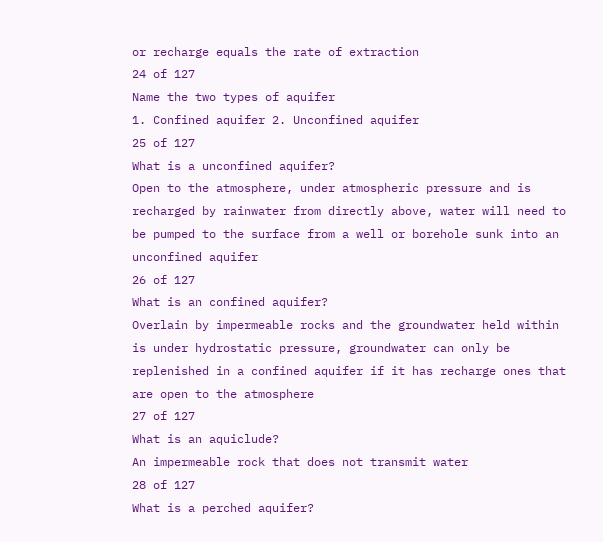or recharge equals the rate of extraction
24 of 127
Name the two types of aquifer
1. Confined aquifer 2. Unconfined aquifer
25 of 127
What is a unconfined aquifer?
Open to the atmosphere, under atmospheric pressure and is recharged by rainwater from directly above, water will need to be pumped to the surface from a well or borehole sunk into an unconfined aquifer
26 of 127
What is an confined aquifer?
Overlain by impermeable rocks and the groundwater held within is under hydrostatic pressure, groundwater can only be replenished in a confined aquifer if it has recharge ones that are open to the atmosphere
27 of 127
What is an aquiclude?
An impermeable rock that does not transmit water
28 of 127
What is a perched aquifer?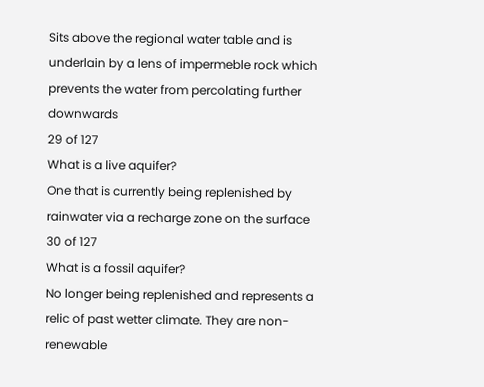Sits above the regional water table and is underlain by a lens of impermeble rock which prevents the water from percolating further downwards
29 of 127
What is a live aquifer?
One that is currently being replenished by rainwater via a recharge zone on the surface
30 of 127
What is a fossil aquifer?
No longer being replenished and represents a relic of past wetter climate. They are non-renewable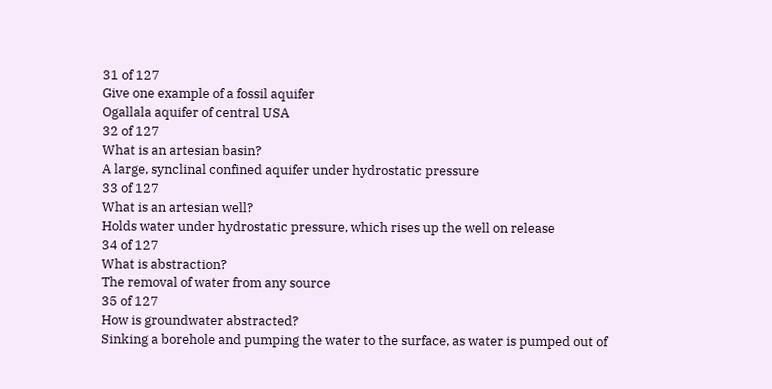31 of 127
Give one example of a fossil aquifer
Ogallala aquifer of central USA
32 of 127
What is an artesian basin?
A large, synclinal confined aquifer under hydrostatic pressure
33 of 127
What is an artesian well?
Holds water under hydrostatic pressure, which rises up the well on release
34 of 127
What is abstraction?
The removal of water from any source
35 of 127
How is groundwater abstracted?
Sinking a borehole and pumping the water to the surface, as water is pumped out of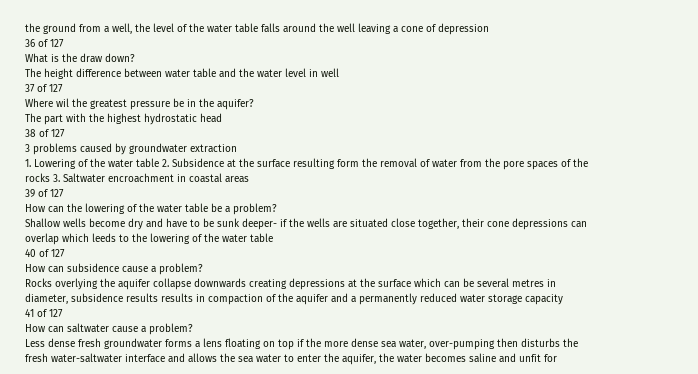the ground from a well, the level of the water table falls around the well leaving a cone of depression
36 of 127
What is the draw down?
The height difference between water table and the water level in well
37 of 127
Where wil the greatest pressure be in the aquifer?
The part with the highest hydrostatic head
38 of 127
3 problems caused by groundwater extraction
1. Lowering of the water table 2. Subsidence at the surface resulting form the removal of water from the pore spaces of the rocks 3. Saltwater encroachment in coastal areas
39 of 127
How can the lowering of the water table be a problem?
Shallow wells become dry and have to be sunk deeper- if the wells are situated close together, their cone depressions can overlap which leeds to the lowering of the water table
40 of 127
How can subsidence cause a problem?
Rocks overlying the aquifer collapse downwards creating depressions at the surface which can be several metres in diameter, subsidence results results in compaction of the aquifer and a permanently reduced water storage capacity
41 of 127
How can saltwater cause a problem?
Less dense fresh groundwater forms a lens floating on top if the more dense sea water, over-pumping then disturbs the fresh water-saltwater interface and allows the sea water to enter the aquifer, the water becomes saline and unfit for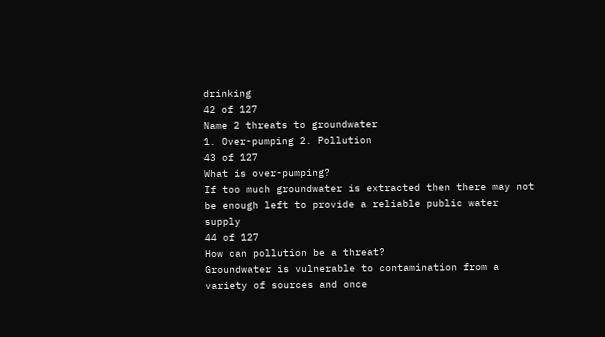drinking
42 of 127
Name 2 threats to groundwater
1. Over-pumping 2. Pollution
43 of 127
What is over-pumping?
If too much groundwater is extracted then there may not be enough left to provide a reliable public water supply
44 of 127
How can pollution be a threat?
Groundwater is vulnerable to contamination from a variety of sources and once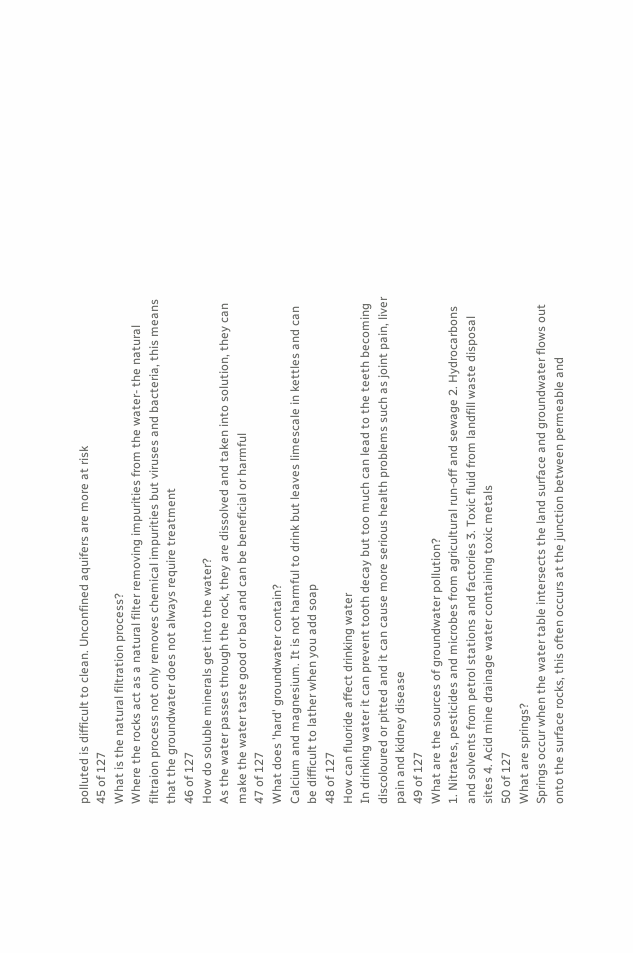polluted is difficult to clean. Unconfined aquifers are more at risk
45 of 127
What is the natural filtration process?
Where the rocks act as a natural filter removing impurities from the water- the natural filtraion process not only removes chemical impurities but viruses and bacteria, this means that the groundwater does not always require treatment
46 of 127
How do soluble minerals get into the water?
As the water passes through the rock, they are dissolved and taken into solution, they can make the water taste good or bad and can be beneficial or harmful
47 of 127
What does 'hard' groundwater contain?
Calcium and magnesium. It is not harmful to drink but leaves limescale in kettles and can be difficult to lather when you add soap
48 of 127
How can fluoride affect drinking water
In drinking water it can prevent tooth decay but too much can lead to the teeth becoming discoloured or pitted and it can cause more serious health problems such as joint pain, liver pain and kidney disease
49 of 127
What are the sources of groundwater pollution?
1. Nitrates, pesticides and microbes from agricultural run-off and sewage 2. Hydrocarbons and solvents from petrol stations and factories 3. Toxic fluid from landfill waste disposal sites 4. Acid mine drainage water containing toxic metals
50 of 127
What are springs?
Springs occur when the water table intersects the land surface and groundwater flows out onto the surface rocks, this often occurs at the junction between permeable and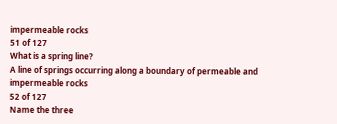impermeable rocks
51 of 127
What is a spring line?
A line of springs occurring along a boundary of permeable and impermeable rocks
52 of 127
Name the three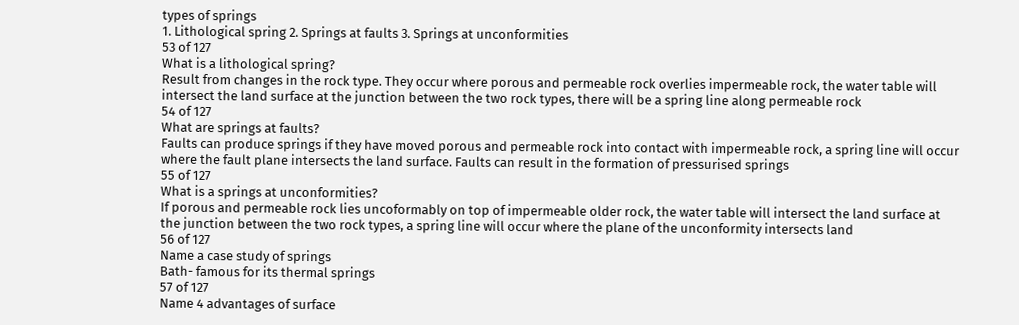types of springs
1. Lithological spring 2. Springs at faults 3. Springs at unconformities
53 of 127
What is a lithological spring?
Result from changes in the rock type. They occur where porous and permeable rock overlies impermeable rock, the water table will intersect the land surface at the junction between the two rock types, there will be a spring line along permeable rock
54 of 127
What are springs at faults?
Faults can produce springs if they have moved porous and permeable rock into contact with impermeable rock, a spring line will occur where the fault plane intersects the land surface. Faults can result in the formation of pressurised springs
55 of 127
What is a springs at unconformities?
If porous and permeable rock lies uncoformably on top of impermeable older rock, the water table will intersect the land surface at the junction between the two rock types, a spring line will occur where the plane of the unconformity intersects land
56 of 127
Name a case study of springs
Bath- famous for its thermal springs
57 of 127
Name 4 advantages of surface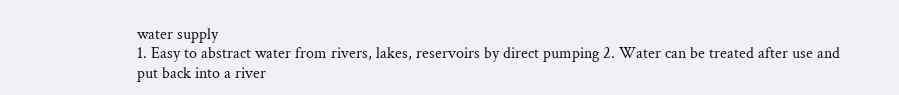water supply
1. Easy to abstract water from rivers, lakes, reservoirs by direct pumping 2. Water can be treated after use and put back into a river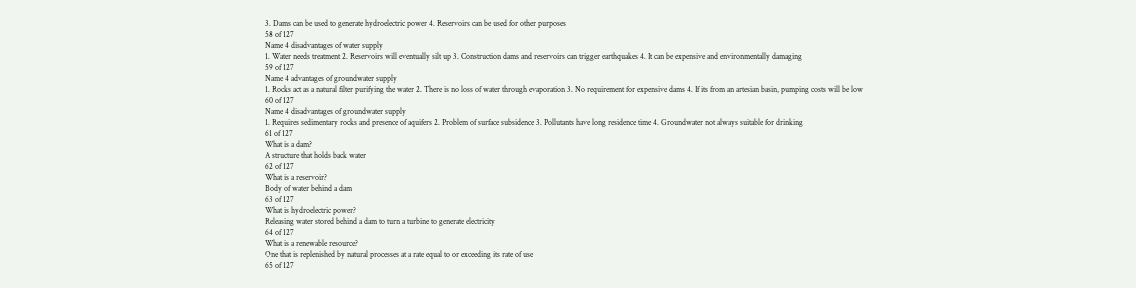3. Dams can be used to generate hydroelectric power 4. Reservoirs can be used for other purposes
58 of 127
Name 4 disadvantages of water supply
1. Water needs treatment 2. Reservoirs will eventually silt up 3. Construction dams and reservoirs can trigger earthquakes 4. It can be expensive and environmentally damaging
59 of 127
Name 4 advantages of groundwater supply
1. Rocks act as a natural filter purifying the water 2. There is no loss of water through evaporation 3. No requirement for expensive dams 4. If its from an artesian basin, pumping costs will be low
60 of 127
Name 4 disadvantages of groundwater supply
1. Requires sedimentary rocks and presence of aquifers 2. Problem of surface subsidence 3. Pollutants have long residence time 4. Groundwater not always suitable for drinking
61 of 127
What is a dam?
A structure that holds back water
62 of 127
What is a reservoir?
Body of water behind a dam
63 of 127
What is hydroelectric power?
Releasing water stored behind a dam to turn a turbine to generate electricity
64 of 127
What is a renewable resource?
One that is replenished by natural processes at a rate equal to or exceeding its rate of use
65 of 127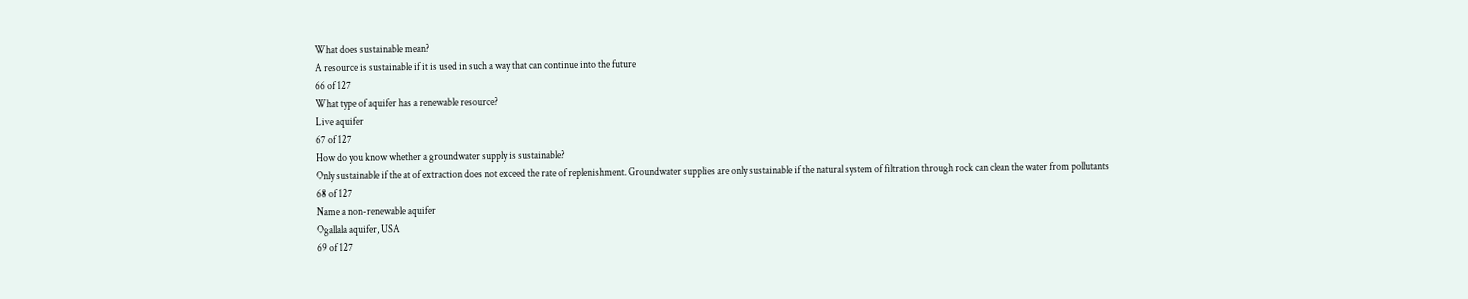What does sustainable mean?
A resource is sustainable if it is used in such a way that can continue into the future
66 of 127
What type of aquifer has a renewable resource?
Live aquifer
67 of 127
How do you know whether a groundwater supply is sustainable?
Only sustainable if the at of extraction does not exceed the rate of replenishment. Groundwater supplies are only sustainable if the natural system of filtration through rock can clean the water from pollutants
68 of 127
Name a non-renewable aquifer
Ogallala aquifer, USA
69 of 127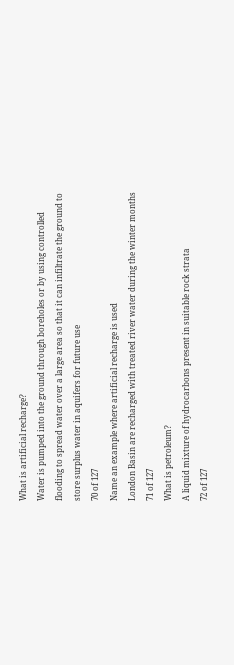What is artificial recharge?
Water is pumped into the ground through boreholes or by using controlled flooding to spread water over a large area so that it can infiltrate the ground to store surplus water in aquifers for future use
70 of 127
Name an example where artificial recharge is used
London Basin are recharged with treated river water during the winter months
71 of 127
What is petroleum?
A liquid mixture of hydrocarbons present in suitable rock strata
72 of 127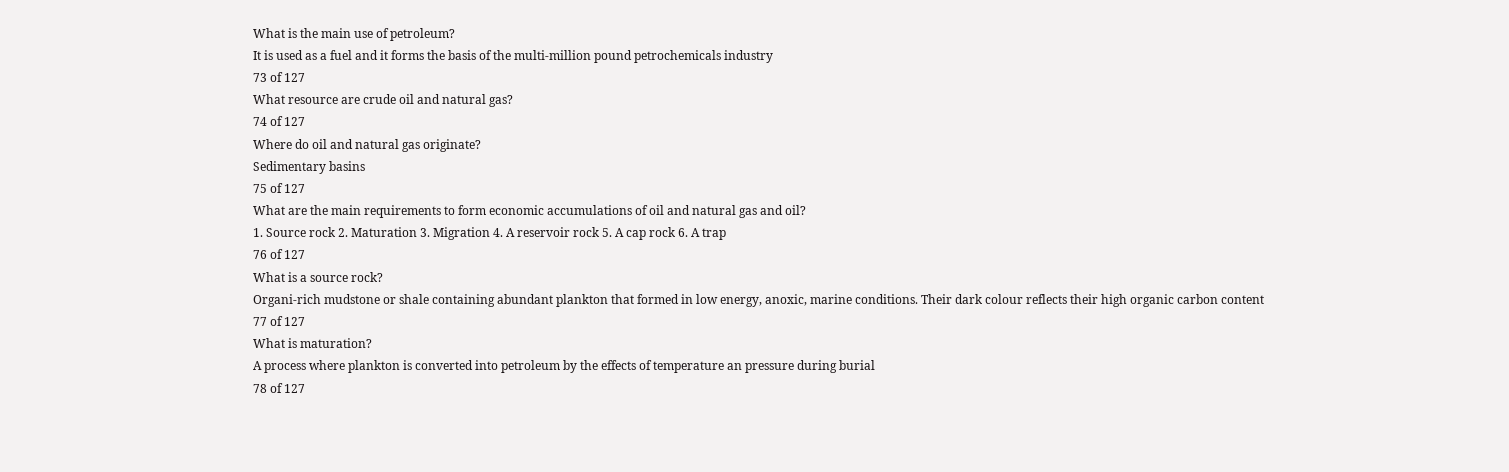What is the main use of petroleum?
It is used as a fuel and it forms the basis of the multi-million pound petrochemicals industry
73 of 127
What resource are crude oil and natural gas?
74 of 127
Where do oil and natural gas originate?
Sedimentary basins
75 of 127
What are the main requirements to form economic accumulations of oil and natural gas and oil?
1. Source rock 2. Maturation 3. Migration 4. A reservoir rock 5. A cap rock 6. A trap
76 of 127
What is a source rock?
Organi-rich mudstone or shale containing abundant plankton that formed in low energy, anoxic, marine conditions. Their dark colour reflects their high organic carbon content
77 of 127
What is maturation?
A process where plankton is converted into petroleum by the effects of temperature an pressure during burial
78 of 127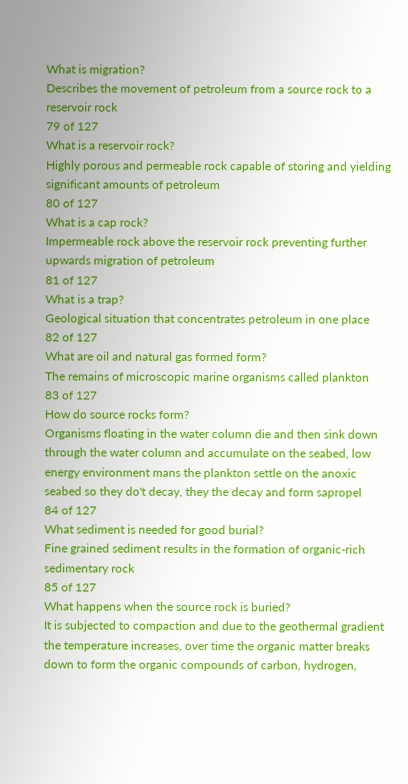What is migration?
Describes the movement of petroleum from a source rock to a reservoir rock
79 of 127
What is a reservoir rock?
Highly porous and permeable rock capable of storing and yielding significant amounts of petroleum
80 of 127
What is a cap rock?
Impermeable rock above the reservoir rock preventing further upwards migration of petroleum
81 of 127
What is a trap?
Geological situation that concentrates petroleum in one place
82 of 127
What are oil and natural gas formed form?
The remains of microscopic marine organisms called plankton
83 of 127
How do source rocks form?
Organisms floating in the water column die and then sink down through the water column and accumulate on the seabed, low energy environment mans the plankton settle on the anoxic seabed so they do't decay, they the decay and form sapropel
84 of 127
What sediment is needed for good burial?
Fine grained sediment results in the formation of organic-rich sedimentary rock
85 of 127
What happens when the source rock is buried?
It is subjected to compaction and due to the geothermal gradient the temperature increases, over time the organic matter breaks down to form the organic compounds of carbon, hydrogen,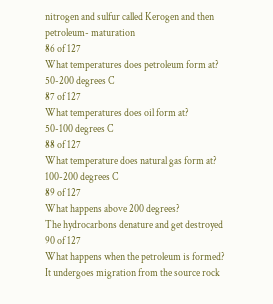nitrogen and sulfur called Kerogen and then petroleum- maturation
86 of 127
What temperatures does petroleum form at?
50-200 degrees C
87 of 127
What temperatures does oil form at?
50-100 degrees C
88 of 127
What temperature does natural gas form at?
100-200 degrees C
89 of 127
What happens above 200 degrees?
The hydrocarbons denature and get destroyed
90 of 127
What happens when the petroleum is formed?
It undergoes migration from the source rock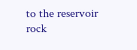to the reservoir rock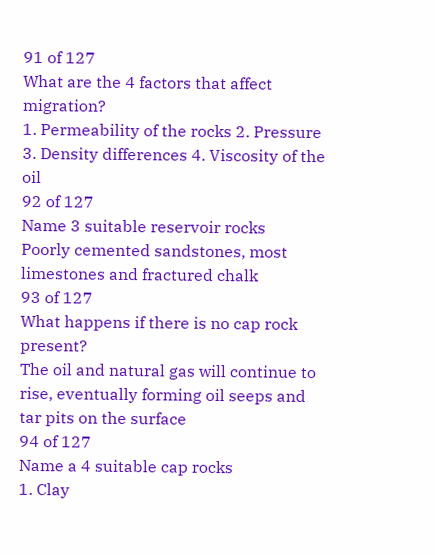91 of 127
What are the 4 factors that affect migration?
1. Permeability of the rocks 2. Pressure 3. Density differences 4. Viscosity of the oil
92 of 127
Name 3 suitable reservoir rocks
Poorly cemented sandstones, most limestones and fractured chalk
93 of 127
What happens if there is no cap rock present?
The oil and natural gas will continue to rise, eventually forming oil seeps and tar pits on the surface
94 of 127
Name a 4 suitable cap rocks
1. Clay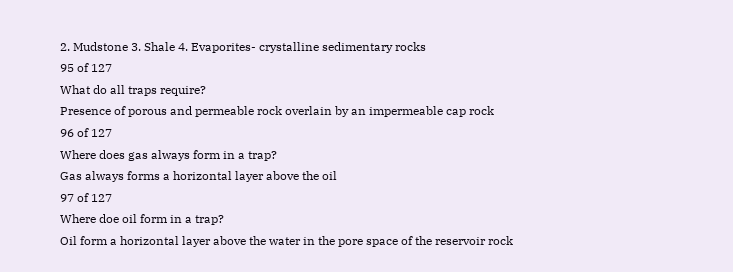2. Mudstone 3. Shale 4. Evaporites- crystalline sedimentary rocks
95 of 127
What do all traps require?
Presence of porous and permeable rock overlain by an impermeable cap rock
96 of 127
Where does gas always form in a trap?
Gas always forms a horizontal layer above the oil
97 of 127
Where doe oil form in a trap?
Oil form a horizontal layer above the water in the pore space of the reservoir rock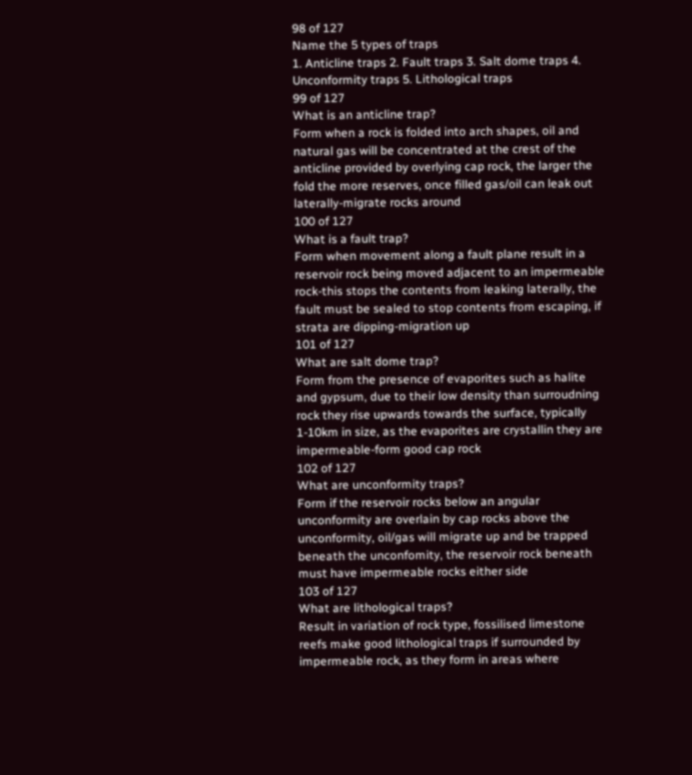98 of 127
Name the 5 types of traps
1. Anticline traps 2. Fault traps 3. Salt dome traps 4. Unconformity traps 5. Lithological traps
99 of 127
What is an anticline trap?
Form when a rock is folded into arch shapes, oil and natural gas will be concentrated at the crest of the anticline provided by overlying cap rock, the larger the fold the more reserves, once filled gas/oil can leak out laterally-migrate rocks around
100 of 127
What is a fault trap?
Form when movement along a fault plane result in a reservoir rock being moved adjacent to an impermeable rock-this stops the contents from leaking laterally, the fault must be sealed to stop contents from escaping, if strata are dipping-migration up
101 of 127
What are salt dome trap?
Form from the presence of evaporites such as halite and gypsum, due to their low density than surroudning rock they rise upwards towards the surface, typically 1-10km in size, as the evaporites are crystallin they are impermeable-form good cap rock
102 of 127
What are unconformity traps?
Form if the reservoir rocks below an angular unconformity are overlain by cap rocks above the unconformity, oil/gas will migrate up and be trapped beneath the unconfomity, the reservoir rock beneath must have impermeable rocks either side
103 of 127
What are lithological traps?
Result in variation of rock type, fossilised limestone reefs make good lithological traps if surrounded by impermeable rock, as they form in areas where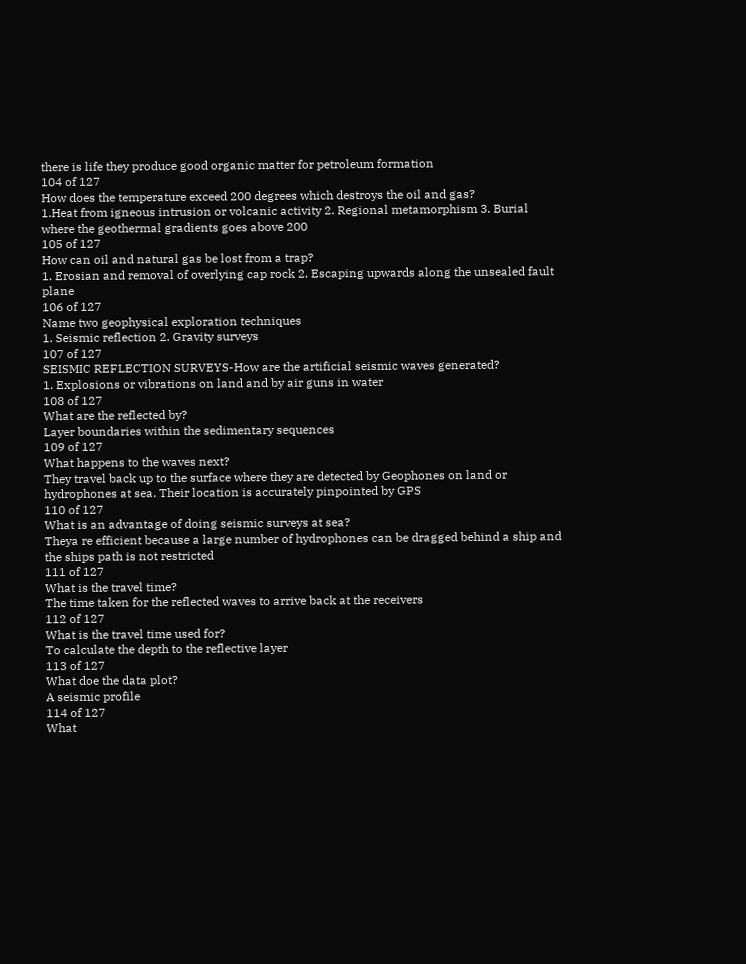there is life they produce good organic matter for petroleum formation
104 of 127
How does the temperature exceed 200 degrees which destroys the oil and gas?
1.Heat from igneous intrusion or volcanic activity 2. Regional metamorphism 3. Burial where the geothermal gradients goes above 200
105 of 127
How can oil and natural gas be lost from a trap?
1. Erosian and removal of overlying cap rock 2. Escaping upwards along the unsealed fault plane
106 of 127
Name two geophysical exploration techniques
1. Seismic reflection 2. Gravity surveys
107 of 127
SEISMIC REFLECTION SURVEYS-How are the artificial seismic waves generated?
1. Explosions or vibrations on land and by air guns in water
108 of 127
What are the reflected by?
Layer boundaries within the sedimentary sequences
109 of 127
What happens to the waves next?
They travel back up to the surface where they are detected by Geophones on land or hydrophones at sea. Their location is accurately pinpointed by GPS
110 of 127
What is an advantage of doing seismic surveys at sea?
Theya re efficient because a large number of hydrophones can be dragged behind a ship and the ships path is not restricted
111 of 127
What is the travel time?
The time taken for the reflected waves to arrive back at the receivers
112 of 127
What is the travel time used for?
To calculate the depth to the reflective layer
113 of 127
What doe the data plot?
A seismic profile
114 of 127
What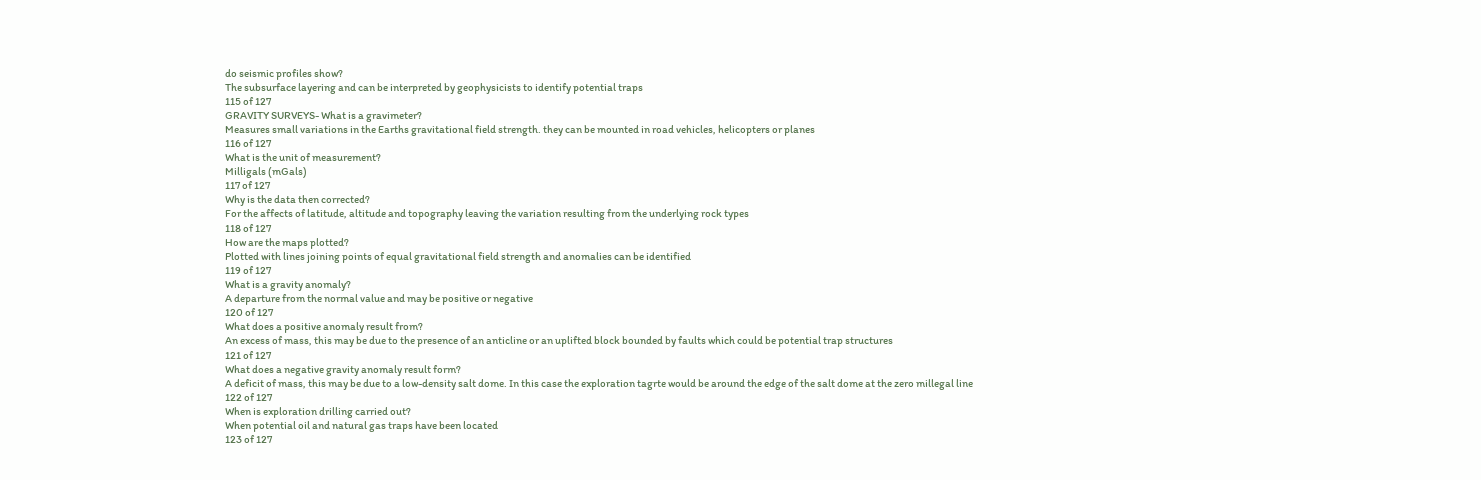do seismic profiles show?
The subsurface layering and can be interpreted by geophysicists to identify potential traps
115 of 127
GRAVITY SURVEYS- What is a gravimeter?
Measures small variations in the Earths gravitational field strength. they can be mounted in road vehicles, helicopters or planes
116 of 127
What is the unit of measurement?
Milligals (mGals)
117 of 127
Why is the data then corrected?
For the affects of latitude, altitude and topography leaving the variation resulting from the underlying rock types
118 of 127
How are the maps plotted?
Plotted with lines joining points of equal gravitational field strength and anomalies can be identified
119 of 127
What is a gravity anomaly?
A departure from the normal value and may be positive or negative
120 of 127
What does a positive anomaly result from?
An excess of mass, this may be due to the presence of an anticline or an uplifted block bounded by faults which could be potential trap structures
121 of 127
What does a negative gravity anomaly result form?
A deficit of mass, this may be due to a low-density salt dome. In this case the exploration tagrte would be around the edge of the salt dome at the zero millegal line
122 of 127
When is exploration drilling carried out?
When potential oil and natural gas traps have been located
123 of 127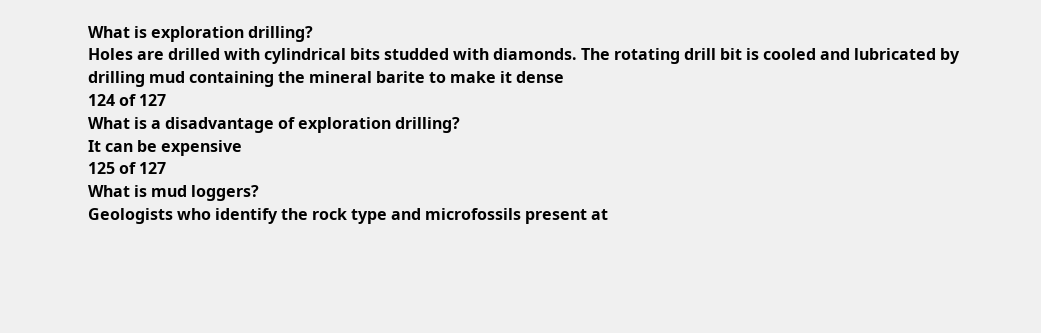What is exploration drilling?
Holes are drilled with cylindrical bits studded with diamonds. The rotating drill bit is cooled and lubricated by drilling mud containing the mineral barite to make it dense
124 of 127
What is a disadvantage of exploration drilling?
It can be expensive
125 of 127
What is mud loggers?
Geologists who identify the rock type and microfossils present at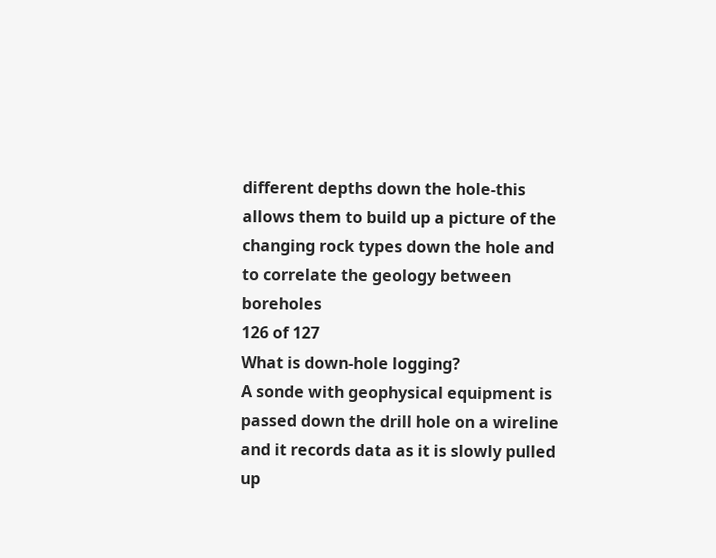different depths down the hole-this allows them to build up a picture of the changing rock types down the hole and to correlate the geology between boreholes
126 of 127
What is down-hole logging?
A sonde with geophysical equipment is passed down the drill hole on a wireline and it records data as it is slowly pulled up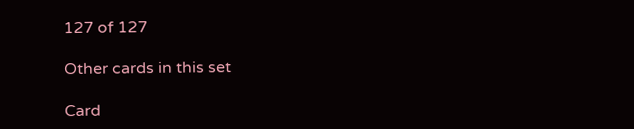127 of 127

Other cards in this set

Card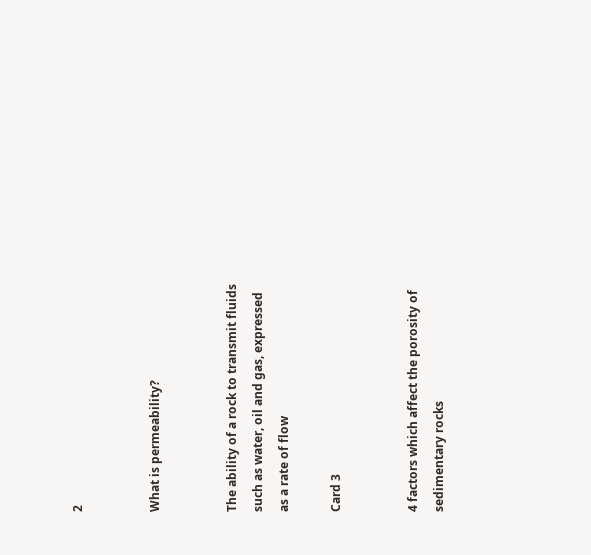2


What is permeability?


The ability of a rock to transmit fluids such as water, oil and gas, expressed as a rate of flow

Card 3


4 factors which affect the porosity of sedimentary rocks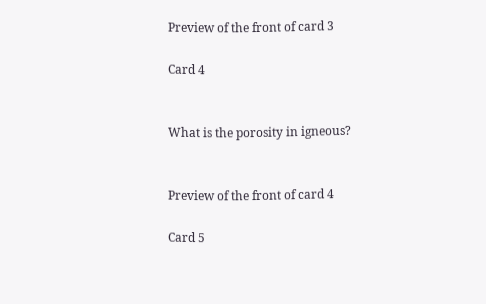Preview of the front of card 3

Card 4


What is the porosity in igneous?


Preview of the front of card 4

Card 5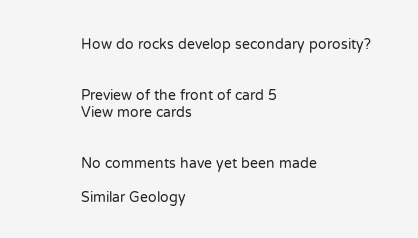How do rocks develop secondary porosity?


Preview of the front of card 5
View more cards


No comments have yet been made

Similar Geology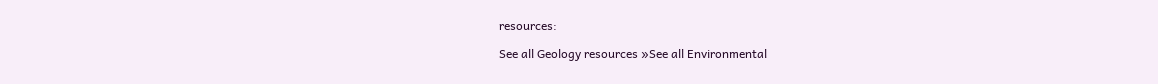resources:

See all Geology resources »See all Environmental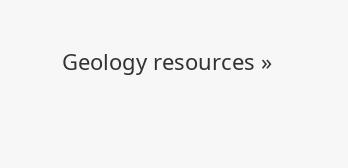Geology resources »